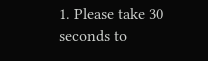1. Please take 30 seconds to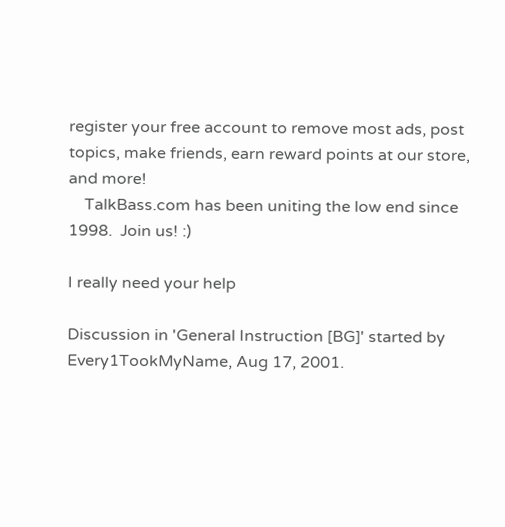register your free account to remove most ads, post topics, make friends, earn reward points at our store, and more!
    TalkBass.com has been uniting the low end since 1998.  Join us! :)

I really need your help

Discussion in 'General Instruction [BG]' started by Every1TookMyName, Aug 17, 2001.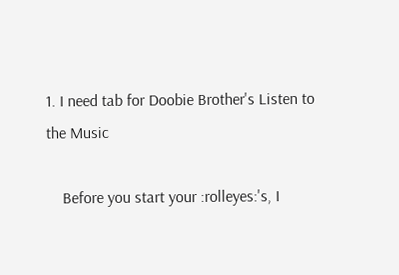1. I need tab for Doobie Brother's Listen to the Music

    Before you start your :rolleyes:'s, I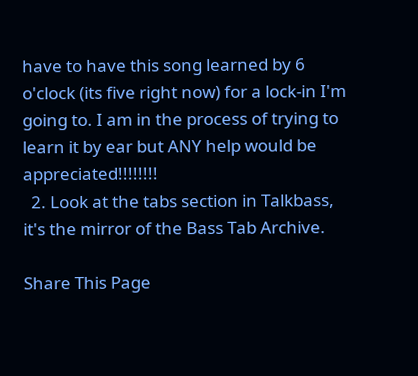have to have this song learned by 6 o'clock (its five right now) for a lock-in I'm going to. I am in the process of trying to learn it by ear but ANY help would be appreciated!!!!!!!!
  2. Look at the tabs section in Talkbass, it's the mirror of the Bass Tab Archive.

Share This Page